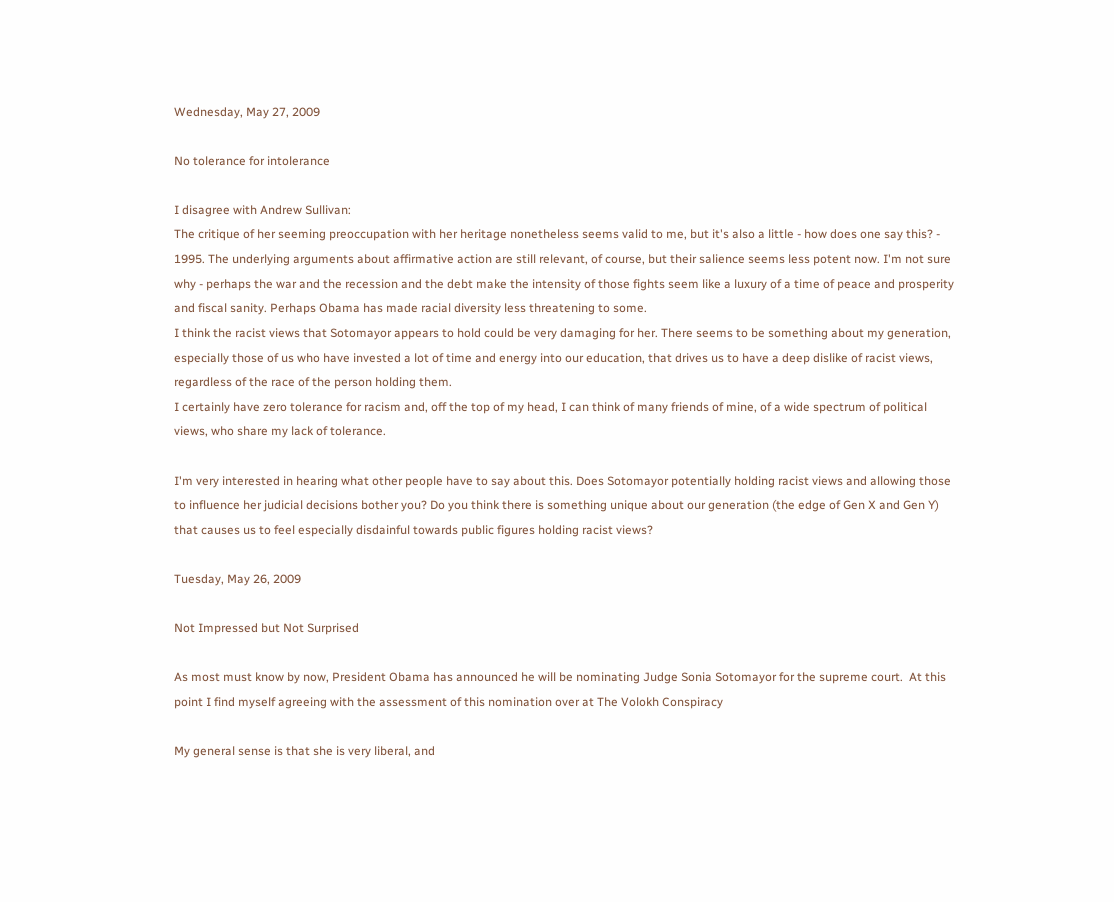Wednesday, May 27, 2009

No tolerance for intolerance

I disagree with Andrew Sullivan:
The critique of her seeming preoccupation with her heritage nonetheless seems valid to me, but it's also a little - how does one say this? - 1995. The underlying arguments about affirmative action are still relevant, of course, but their salience seems less potent now. I'm not sure why - perhaps the war and the recession and the debt make the intensity of those fights seem like a luxury of a time of peace and prosperity and fiscal sanity. Perhaps Obama has made racial diversity less threatening to some.
I think the racist views that Sotomayor appears to hold could be very damaging for her. There seems to be something about my generation, especially those of us who have invested a lot of time and energy into our education, that drives us to have a deep dislike of racist views, regardless of the race of the person holding them.
I certainly have zero tolerance for racism and, off the top of my head, I can think of many friends of mine, of a wide spectrum of political views, who share my lack of tolerance.

I'm very interested in hearing what other people have to say about this. Does Sotomayor potentially holding racist views and allowing those to influence her judicial decisions bother you? Do you think there is something unique about our generation (the edge of Gen X and Gen Y) that causes us to feel especially disdainful towards public figures holding racist views?

Tuesday, May 26, 2009

Not Impressed but Not Surprised

As most must know by now, President Obama has announced he will be nominating Judge Sonia Sotomayor for the supreme court.  At this point I find myself agreeing with the assessment of this nomination over at The Volokh Conspiracy

My general sense is that she is very liberal, and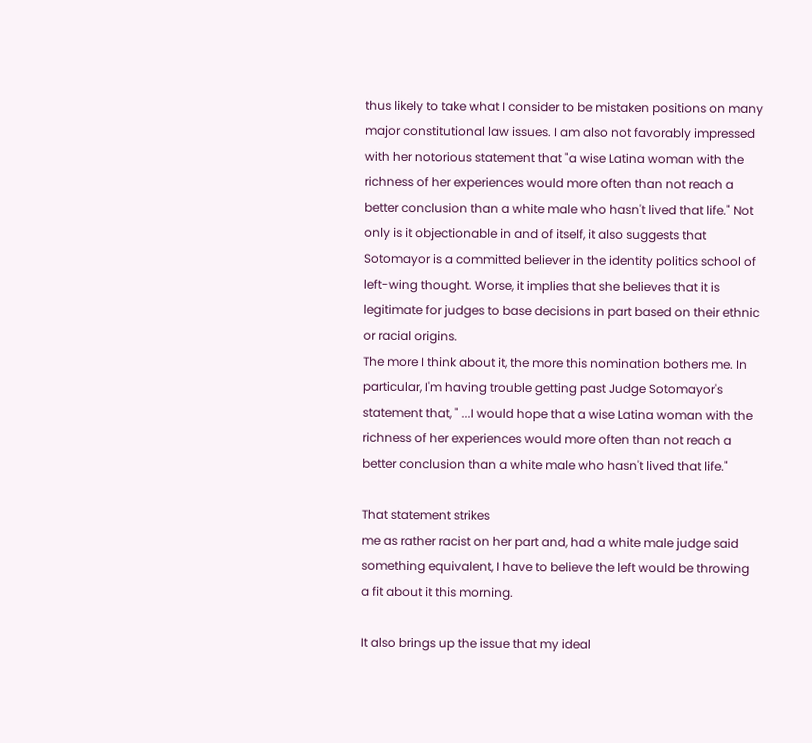thus likely to take what I consider to be mistaken positions on many major constitutional law issues. I am also not favorably impressed with her notorious statement that "a wise Latina woman with the richness of her experiences would more often than not reach a better conclusion than a white male who hasn't lived that life." Not only is it objectionable in and of itself, it also suggests that Sotomayor is a committed believer in the identity politics school of left-wing thought. Worse, it implies that she believes that it is legitimate for judges to base decisions in part based on their ethnic or racial origins.
The more I think about it, the more this nomination bothers me. In particular, I'm having trouble getting past Judge Sotomayor's statement that, " ...I would hope that a wise Latina woman with the richness of her experiences would more often than not reach a better conclusion than a white male who hasn't lived that life."

That statement strikes
me as rather racist on her part and, had a white male judge said something equivalent, I have to believe the left would be throwing a fit about it this morning.

It also brings up the issue that my ideal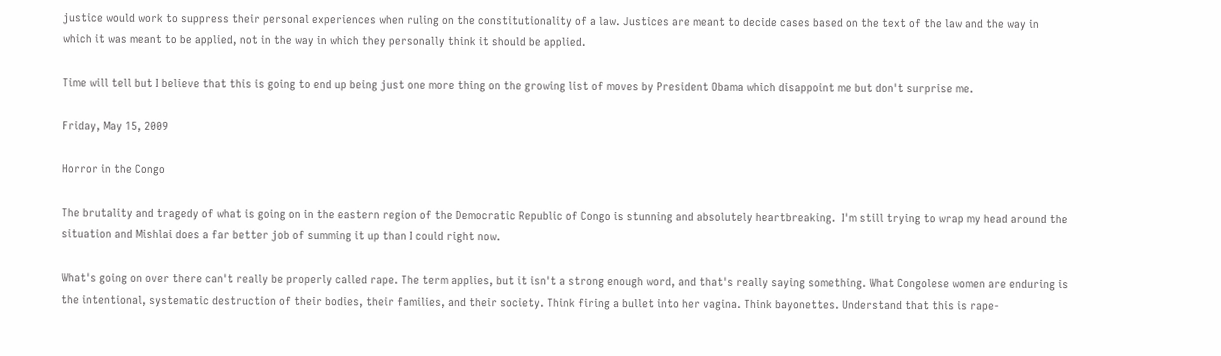justice would work to suppress their personal experiences when ruling on the constitutionality of a law. Justices are meant to decide cases based on the text of the law and the way in which it was meant to be applied, not in the way in which they personally think it should be applied.

Time will tell but I believe that this is going to end up being just one more thing on the growing list of moves by President Obama which disappoint me but don't surprise me.

Friday, May 15, 2009

Horror in the Congo

The brutality and tragedy of what is going on in the eastern region of the Democratic Republic of Congo is stunning and absolutely heartbreaking.  I'm still trying to wrap my head around the situation and Mishlai does a far better job of summing it up than I could right now.

What's going on over there can't really be properly called rape. The term applies, but it isn't a strong enough word, and that's really saying something. What Congolese women are enduring is the intentional, systematic destruction of their bodies, their families, and their society. Think firing a bullet into her vagina. Think bayonettes. Understand that this is rape-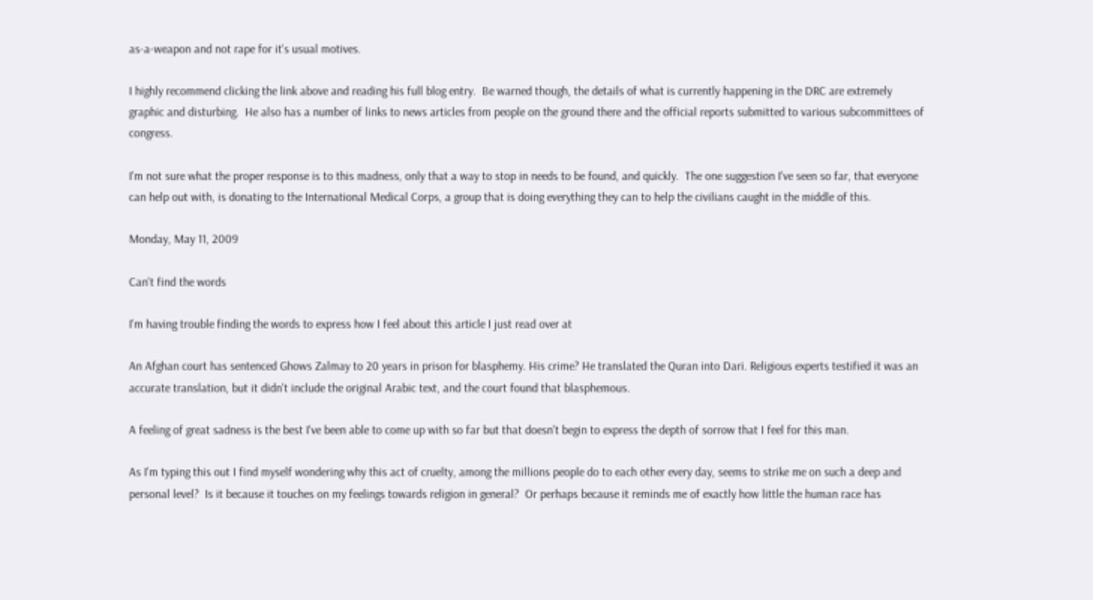as-a-weapon and not rape for it's usual motives.

I highly recommend clicking the link above and reading his full blog entry.  Be warned though, the details of what is currently happening in the DRC are extremely graphic and disturbing.  He also has a number of links to news articles from people on the ground there and the official reports submitted to various subcommittees of congress.

I'm not sure what the proper response is to this madness, only that a way to stop in needs to be found, and quickly.  The one suggestion I've seen so far, that everyone can help out with, is donating to the International Medical Corps, a group that is doing everything they can to help the civilians caught in the middle of this.

Monday, May 11, 2009

Can't find the words

I'm having trouble finding the words to express how I feel about this article I just read over at

An Afghan court has sentenced Ghows Zalmay to 20 years in prison for blasphemy. His crime? He translated the Quran into Dari. Religious experts testified it was an accurate translation, but it didn't include the original Arabic text, and the court found that blasphemous.

A feeling of great sadness is the best I've been able to come up with so far but that doesn't begin to express the depth of sorrow that I feel for this man.

As I'm typing this out I find myself wondering why this act of cruelty, among the millions people do to each other every day, seems to strike me on such a deep and personal level?  Is it because it touches on my feelings towards religion in general?  Or perhaps because it reminds me of exactly how little the human race has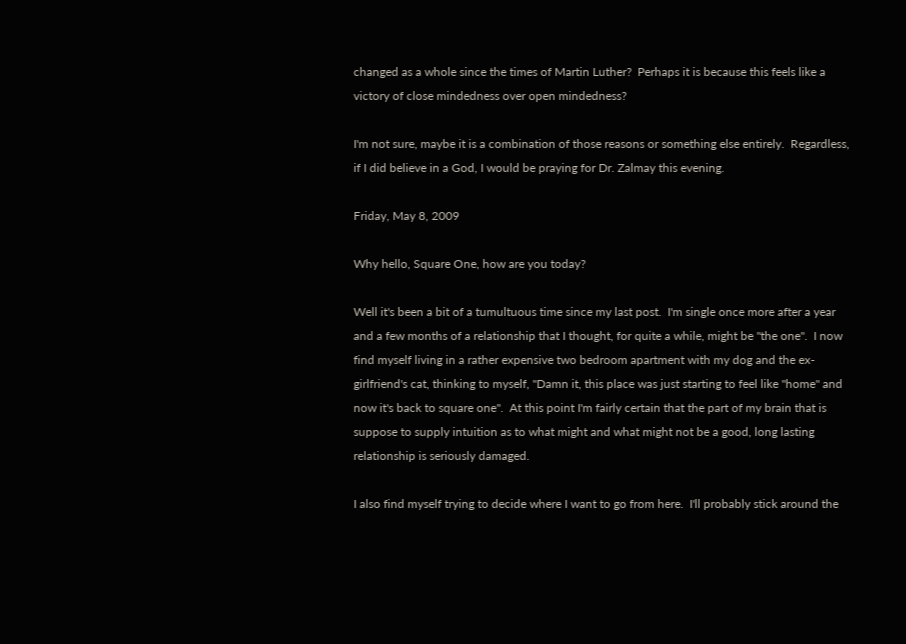changed as a whole since the times of Martin Luther?  Perhaps it is because this feels like a victory of close mindedness over open mindedness?

I'm not sure, maybe it is a combination of those reasons or something else entirely.  Regardless, if I did believe in a God, I would be praying for Dr. Zalmay this evening.

Friday, May 8, 2009

Why hello, Square One, how are you today?

Well it's been a bit of a tumultuous time since my last post.  I'm single once more after a year and a few months of a relationship that I thought, for quite a while, might be "the one".  I now find myself living in a rather expensive two bedroom apartment with my dog and the ex-girlfriend's cat, thinking to myself, "Damn it, this place was just starting to feel like "home" and now it's back to square one".  At this point I'm fairly certain that the part of my brain that is suppose to supply intuition as to what might and what might not be a good, long lasting relationship is seriously damaged.

I also find myself trying to decide where I want to go from here.  I'll probably stick around the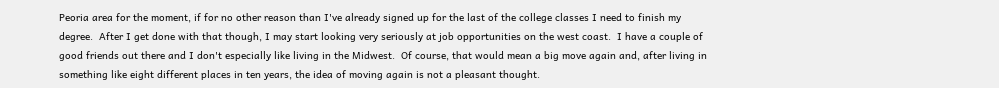Peoria area for the moment, if for no other reason than I've already signed up for the last of the college classes I need to finish my degree.  After I get done with that though, I may start looking very seriously at job opportunities on the west coast.  I have a couple of good friends out there and I don't especially like living in the Midwest.  Of course, that would mean a big move again and, after living in something like eight different places in ten years, the idea of moving again is not a pleasant thought.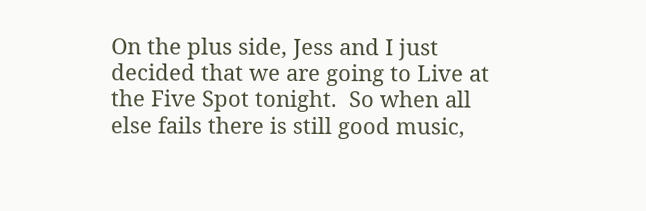On the plus side, Jess and I just decided that we are going to Live at the Five Spot tonight.  So when all else fails there is still good music,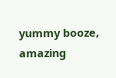yummy booze, amazing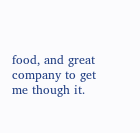food, and great company to get me though it.